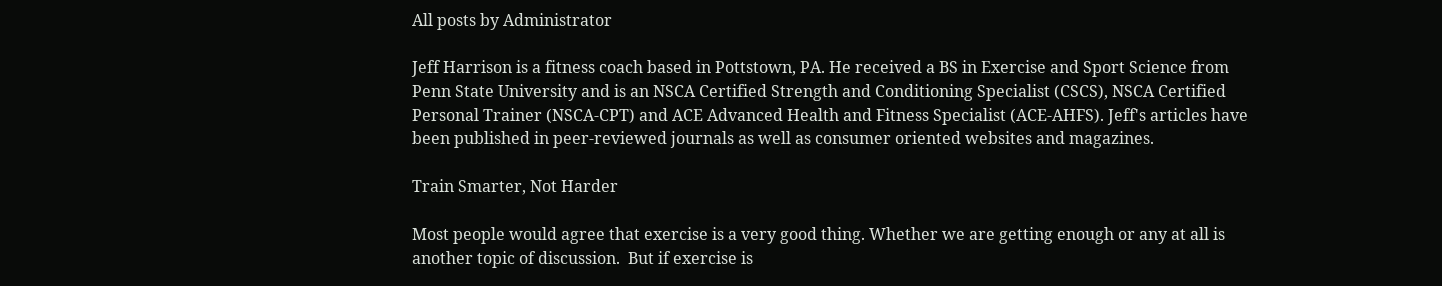All posts by Administrator

Jeff Harrison is a fitness coach based in Pottstown, PA. He received a BS in Exercise and Sport Science from Penn State University and is an NSCA Certified Strength and Conditioning Specialist (CSCS), NSCA Certified Personal Trainer (NSCA-CPT) and ACE Advanced Health and Fitness Specialist (ACE-AHFS). Jeff's articles have been published in peer-reviewed journals as well as consumer oriented websites and magazines.

Train Smarter, Not Harder

Most people would agree that exercise is a very good thing. Whether we are getting enough or any at all is another topic of discussion.  But if exercise is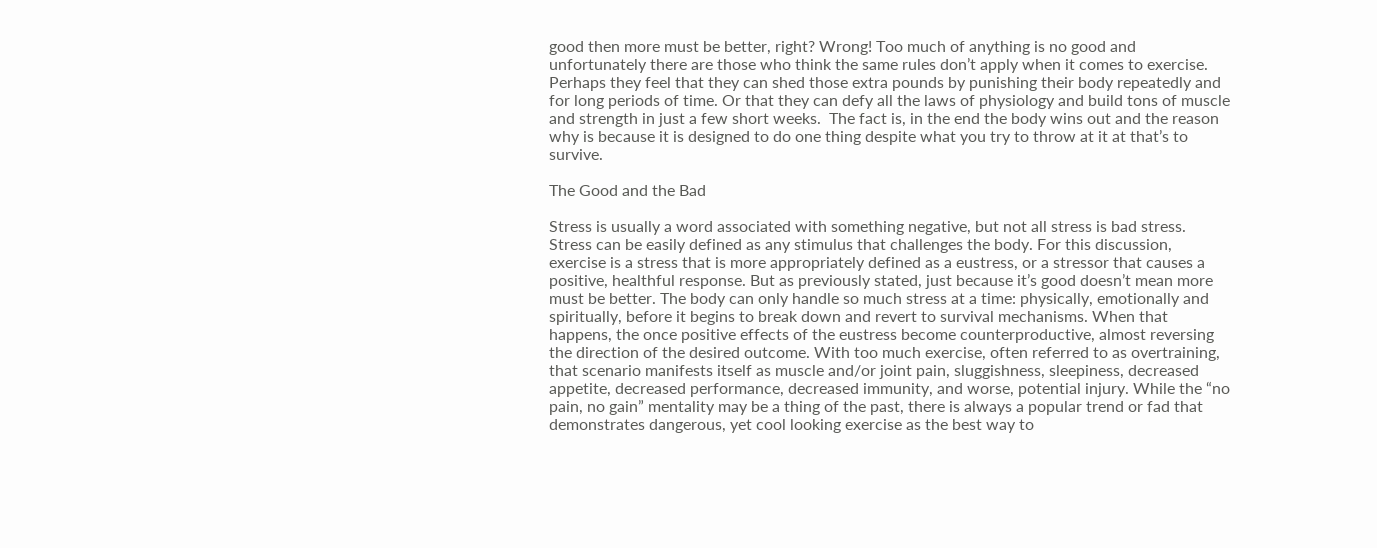good then more must be better, right? Wrong! Too much of anything is no good and unfortunately there are those who think the same rules don’t apply when it comes to exercise. Perhaps they feel that they can shed those extra pounds by punishing their body repeatedly and for long periods of time. Or that they can defy all the laws of physiology and build tons of muscle and strength in just a few short weeks.  The fact is, in the end the body wins out and the reason why is because it is designed to do one thing despite what you try to throw at it at that’s to survive.

The Good and the Bad

Stress is usually a word associated with something negative, but not all stress is bad stress. Stress can be easily defined as any stimulus that challenges the body. For this discussion, exercise is a stress that is more appropriately defined as a eustress, or a stressor that causes a positive, healthful response. But as previously stated, just because it’s good doesn’t mean more must be better. The body can only handle so much stress at a time: physically, emotionally and spiritually, before it begins to break down and revert to survival mechanisms. When that happens, the once positive effects of the eustress become counterproductive, almost reversing the direction of the desired outcome. With too much exercise, often referred to as overtraining, that scenario manifests itself as muscle and/or joint pain, sluggishness, sleepiness, decreased appetite, decreased performance, decreased immunity, and worse, potential injury. While the “no pain, no gain” mentality may be a thing of the past, there is always a popular trend or fad that demonstrates dangerous, yet cool looking exercise as the best way to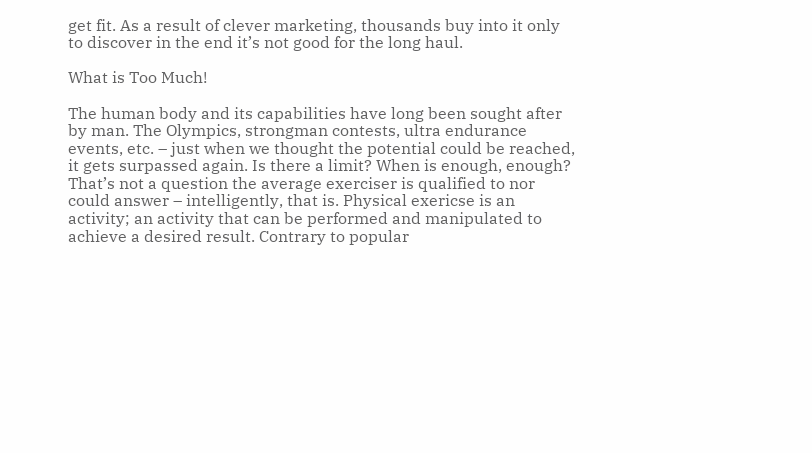get fit. As a result of clever marketing, thousands buy into it only to discover in the end it’s not good for the long haul.

What is Too Much!

The human body and its capabilities have long been sought after by man. The Olympics, strongman contests, ultra endurance events, etc. – just when we thought the potential could be reached, it gets surpassed again. Is there a limit? When is enough, enough? That’s not a question the average exerciser is qualified to nor could answer – intelligently, that is. Physical exericse is an activity; an activity that can be performed and manipulated to achieve a desired result. Contrary to popular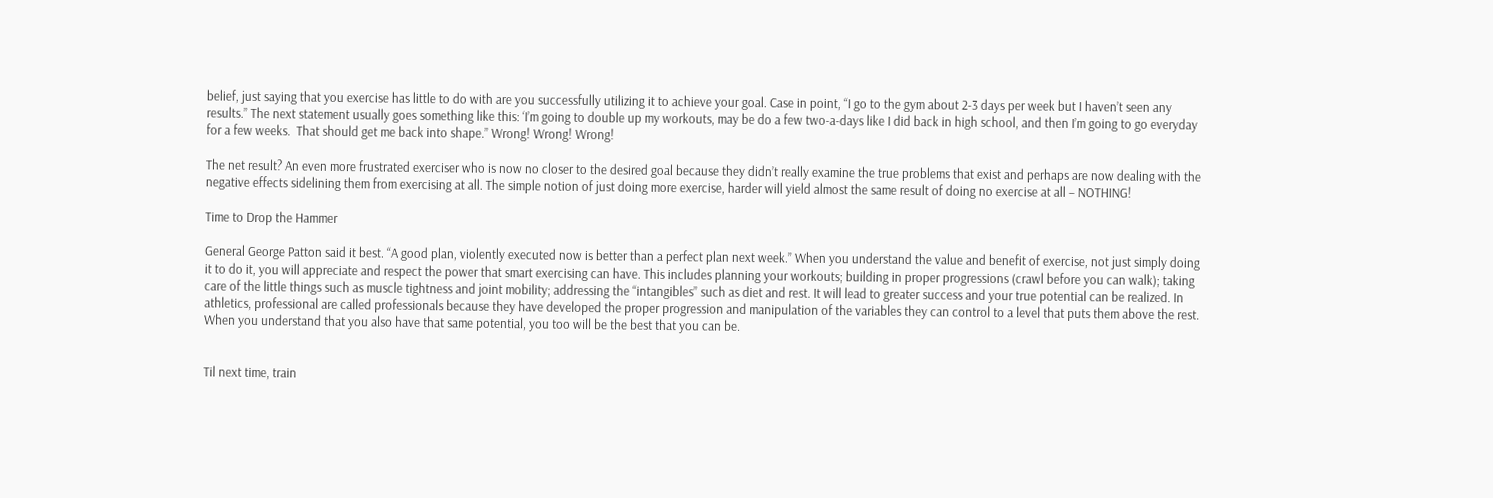belief, just saying that you exercise has little to do with are you successfully utilizing it to achieve your goal. Case in point, “I go to the gym about 2-3 days per week but I haven’t seen any results.” The next statement usually goes something like this: ‘I’m going to double up my workouts, may be do a few two-a-days like I did back in high school, and then I’m going to go everyday for a few weeks.  That should get me back into shape.” Wrong! Wrong! Wrong!

The net result? An even more frustrated exerciser who is now no closer to the desired goal because they didn’t really examine the true problems that exist and perhaps are now dealing with the negative effects sidelining them from exercising at all. The simple notion of just doing more exercise, harder will yield almost the same result of doing no exercise at all – NOTHING!

Time to Drop the Hammer

General George Patton said it best. “A good plan, violently executed now is better than a perfect plan next week.” When you understand the value and benefit of exercise, not just simply doing it to do it, you will appreciate and respect the power that smart exercising can have. This includes planning your workouts; building in proper progressions (crawl before you can walk); taking care of the little things such as muscle tightness and joint mobility; addressing the “intangibles” such as diet and rest. It will lead to greater success and your true potential can be realized. In athletics, professional are called professionals because they have developed the proper progression and manipulation of the variables they can control to a level that puts them above the rest.  When you understand that you also have that same potential, you too will be the best that you can be.


Til next time, train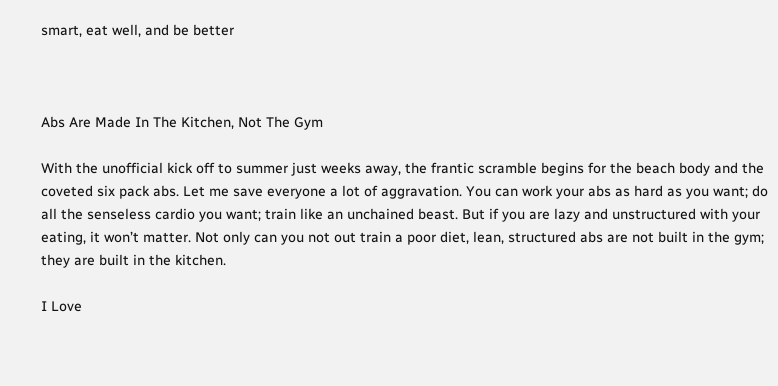smart, eat well, and be better



Abs Are Made In The Kitchen, Not The Gym

With the unofficial kick off to summer just weeks away, the frantic scramble begins for the beach body and the coveted six pack abs. Let me save everyone a lot of aggravation. You can work your abs as hard as you want; do all the senseless cardio you want; train like an unchained beast. But if you are lazy and unstructured with your eating, it won’t matter. Not only can you not out train a poor diet, lean, structured abs are not built in the gym; they are built in the kitchen.

I Love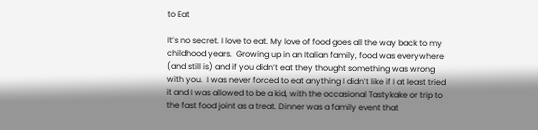to Eat

It’s no secret. I love to eat. My love of food goes all the way back to my childhood years.  Growing up in an Italian family, food was everywhere (and still is) and if you didn’t eat they thought something was wrong with you.  I was never forced to eat anything I didn’t like if I at least tried it and I was allowed to be a kid, with the occasional Tastykake or trip to the fast food joint as a treat. Dinner was a family event that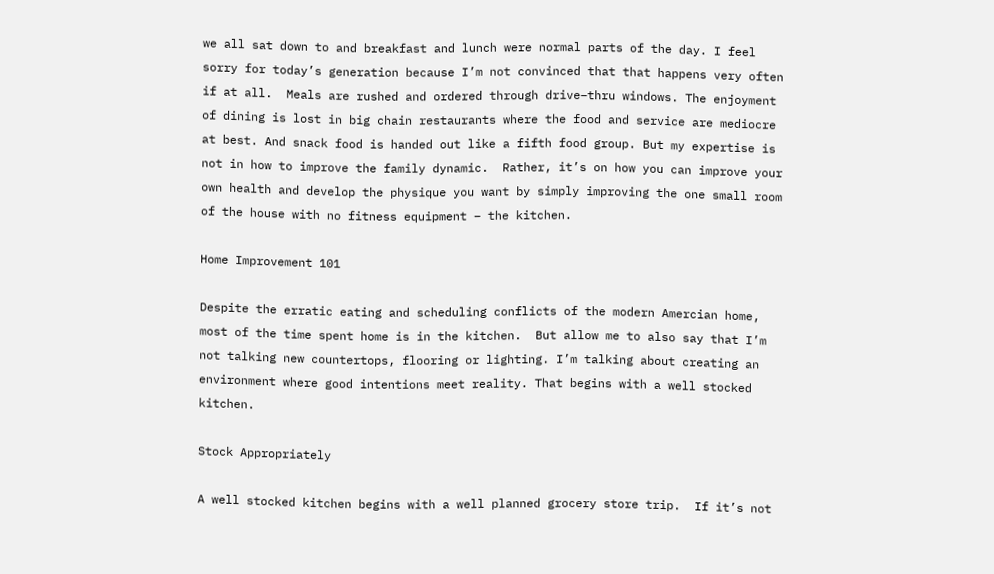we all sat down to and breakfast and lunch were normal parts of the day. I feel sorry for today’s generation because I’m not convinced that that happens very often if at all.  Meals are rushed and ordered through drive–thru windows. The enjoyment of dining is lost in big chain restaurants where the food and service are mediocre at best. And snack food is handed out like a fifth food group. But my expertise is not in how to improve the family dynamic.  Rather, it’s on how you can improve your own health and develop the physique you want by simply improving the one small room of the house with no fitness equipment – the kitchen.

Home Improvement 101

Despite the erratic eating and scheduling conflicts of the modern Amercian home, most of the time spent home is in the kitchen.  But allow me to also say that I’m not talking new countertops, flooring or lighting. I’m talking about creating an environment where good intentions meet reality. That begins with a well stocked kitchen.

Stock Appropriately

A well stocked kitchen begins with a well planned grocery store trip.  If it’s not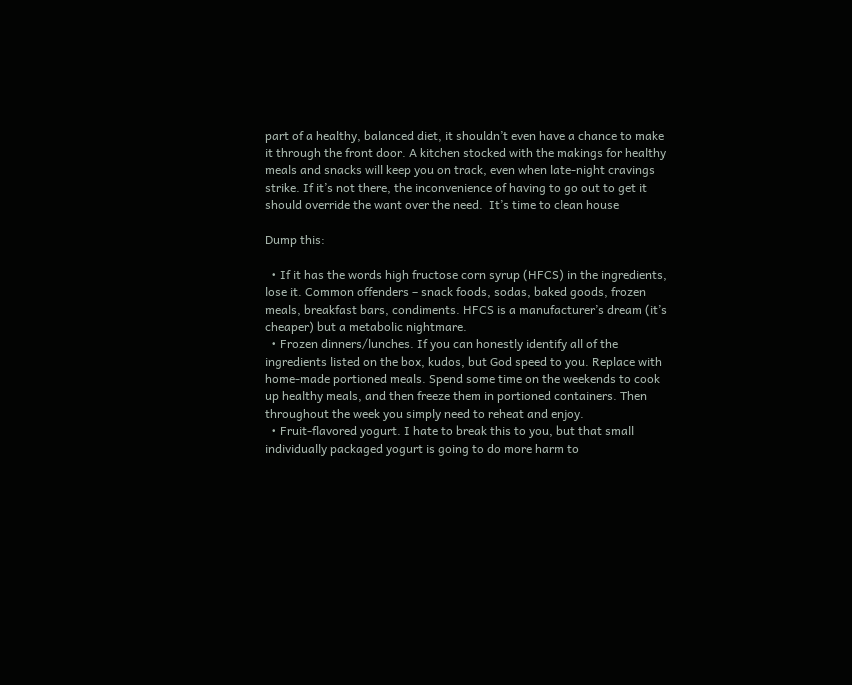part of a healthy, balanced diet, it shouldn’t even have a chance to make it through the front door. A kitchen stocked with the makings for healthy meals and snacks will keep you on track, even when late-night cravings strike. If it’s not there, the inconvenience of having to go out to get it should override the want over the need.  It’s time to clean house

Dump this:

  • If it has the words high fructose corn syrup (HFCS) in the ingredients, lose it. Common offenders – snack foods, sodas, baked goods, frozen meals, breakfast bars, condiments. HFCS is a manufacturer’s dream (it’s cheaper) but a metabolic nightmare.
  • Frozen dinners/lunches. If you can honestly identify all of the ingredients listed on the box, kudos, but God speed to you. Replace with home-made portioned meals. Spend some time on the weekends to cook up healthy meals, and then freeze them in portioned containers. Then throughout the week you simply need to reheat and enjoy.
  • Fruit-flavored yogurt. I hate to break this to you, but that small individually packaged yogurt is going to do more harm to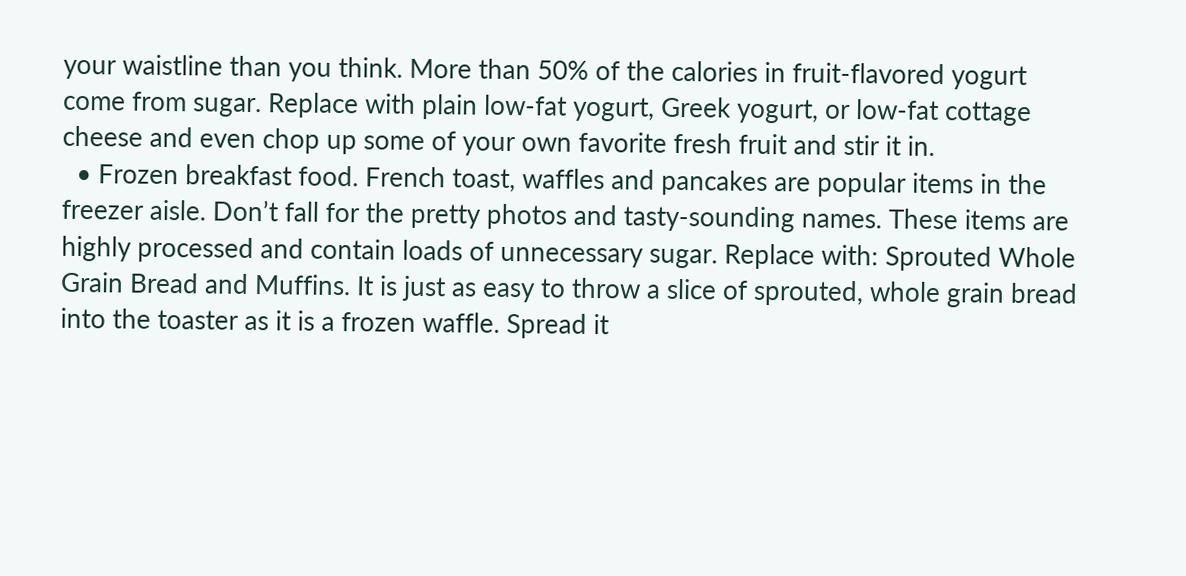your waistline than you think. More than 50% of the calories in fruit-flavored yogurt come from sugar. Replace with plain low-fat yogurt, Greek yogurt, or low-fat cottage cheese and even chop up some of your own favorite fresh fruit and stir it in.
  • Frozen breakfast food. French toast, waffles and pancakes are popular items in the freezer aisle. Don’t fall for the pretty photos and tasty-sounding names. These items are highly processed and contain loads of unnecessary sugar. Replace with: Sprouted Whole Grain Bread and Muffins. It is just as easy to throw a slice of sprouted, whole grain bread into the toaster as it is a frozen waffle. Spread it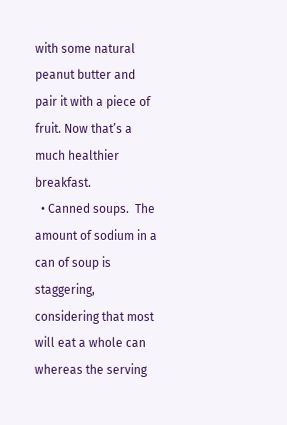with some natural peanut butter and pair it with a piece of fruit. Now that’s a much healthier breakfast.
  • Canned soups.  The amount of sodium in a can of soup is staggering, considering that most will eat a whole can whereas the serving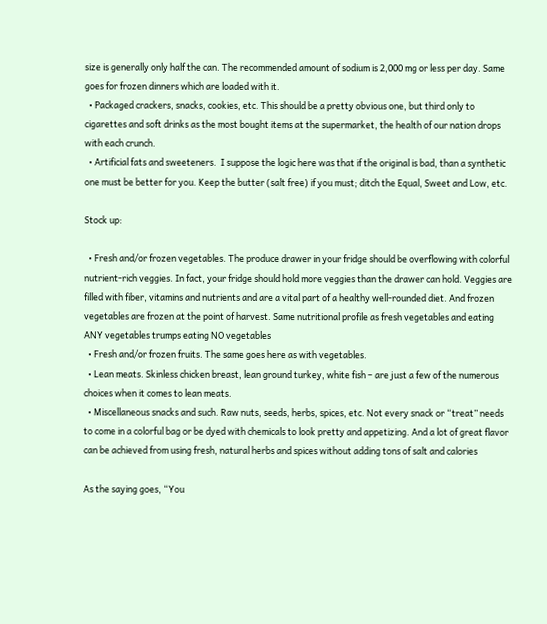size is generally only half the can. The recommended amount of sodium is 2,000 mg or less per day. Same goes for frozen dinners which are loaded with it.
  • Packaged crackers, snacks, cookies, etc. This should be a pretty obvious one, but third only to cigarettes and soft drinks as the most bought items at the supermarket, the health of our nation drops with each crunch.
  • Artificial fats and sweeteners.  I suppose the logic here was that if the original is bad, than a synthetic one must be better for you. Keep the butter (salt free) if you must; ditch the Equal, Sweet and Low, etc.

Stock up:

  • Fresh and/or frozen vegetables. The produce drawer in your fridge should be overflowing with colorful nutrient-rich veggies. In fact, your fridge should hold more veggies than the drawer can hold. Veggies are filled with fiber, vitamins and nutrients and are a vital part of a healthy well-rounded diet. And frozen vegetables are frozen at the point of harvest. Same nutritional profile as fresh vegetables and eating ANY vegetables trumps eating NO vegetables
  • Fresh and/or frozen fruits. The same goes here as with vegetables.
  • Lean meats. Skinless chicken breast, lean ground turkey, white fish – are just a few of the numerous choices when it comes to lean meats.
  • Miscellaneous snacks and such. Raw nuts, seeds, herbs, spices, etc. Not every snack or “treat” needs to come in a colorful bag or be dyed with chemicals to look pretty and appetizing. And a lot of great flavor can be achieved from using fresh, natural herbs and spices without adding tons of salt and calories

As the saying goes, “You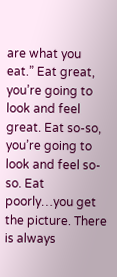are what you eat.” Eat great, you’re going to look and feel great. Eat so-so, you’re going to look and feel so-so. Eat poorly…you get the picture. There is always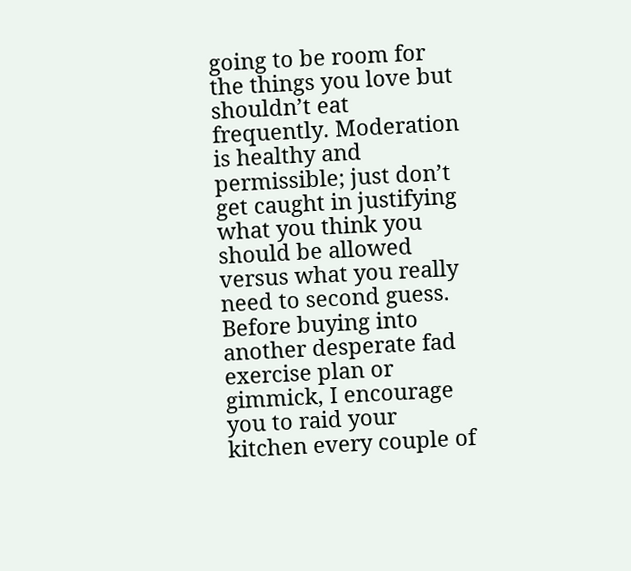going to be room for the things you love but shouldn’t eat frequently. Moderation is healthy and permissible; just don’t get caught in justifying what you think you should be allowed versus what you really need to second guess. Before buying into another desperate fad exercise plan or gimmick, I encourage you to raid your kitchen every couple of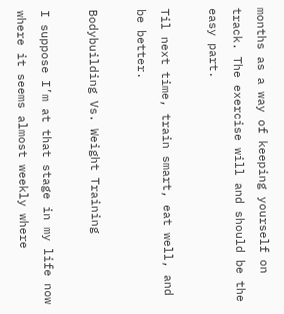months as a way of keeping yourself on track. The exercise will and should be the easy part.

Til next time, train smart, eat well, and be better.

Bodybuilding Vs. Weight Training

I suppose I’m at that stage in my life now where it seems almost weekly where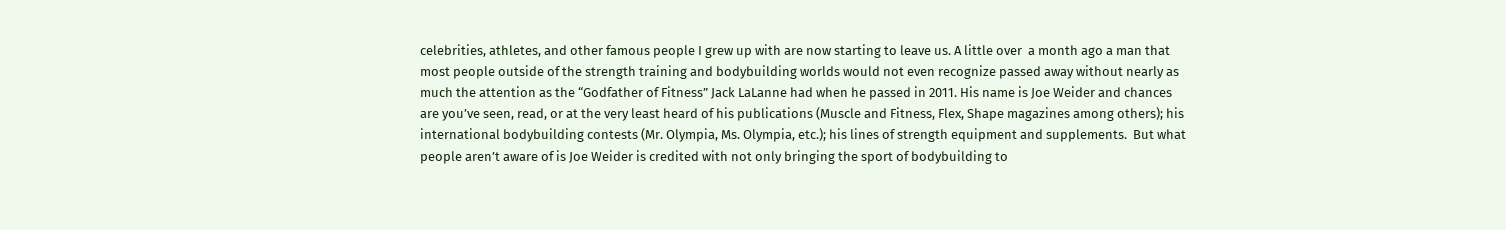celebrities, athletes, and other famous people I grew up with are now starting to leave us. A little over  a month ago a man that most people outside of the strength training and bodybuilding worlds would not even recognize passed away without nearly as much the attention as the “Godfather of Fitness” Jack LaLanne had when he passed in 2011. His name is Joe Weider and chances are you’ve seen, read, or at the very least heard of his publications (Muscle and Fitness, Flex, Shape magazines among others); his international bodybuilding contests (Mr. Olympia, Ms. Olympia, etc.); his lines of strength equipment and supplements.  But what people aren’t aware of is Joe Weider is credited with not only bringing the sport of bodybuilding to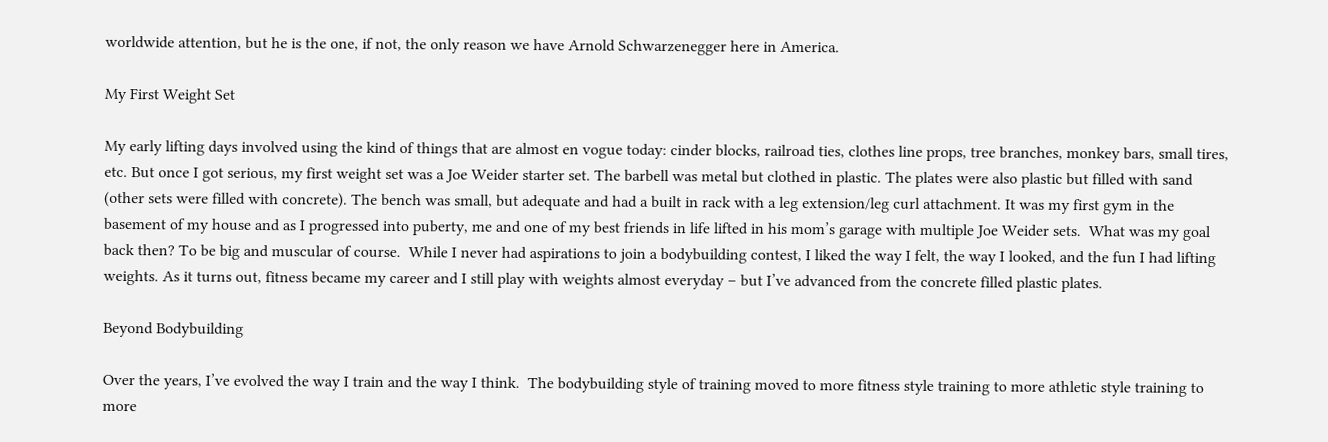worldwide attention, but he is the one, if not, the only reason we have Arnold Schwarzenegger here in America.

My First Weight Set

My early lifting days involved using the kind of things that are almost en vogue today: cinder blocks, railroad ties, clothes line props, tree branches, monkey bars, small tires, etc. But once I got serious, my first weight set was a Joe Weider starter set. The barbell was metal but clothed in plastic. The plates were also plastic but filled with sand (other sets were filled with concrete). The bench was small, but adequate and had a built in rack with a leg extension/leg curl attachment. It was my first gym in the basement of my house and as I progressed into puberty, me and one of my best friends in life lifted in his mom’s garage with multiple Joe Weider sets.  What was my goal back then? To be big and muscular of course.  While I never had aspirations to join a bodybuilding contest, I liked the way I felt, the way I looked, and the fun I had lifting weights. As it turns out, fitness became my career and I still play with weights almost everyday – but I’ve advanced from the concrete filled plastic plates.

Beyond Bodybuilding

Over the years, I’ve evolved the way I train and the way I think.  The bodybuilding style of training moved to more fitness style training to more athletic style training to more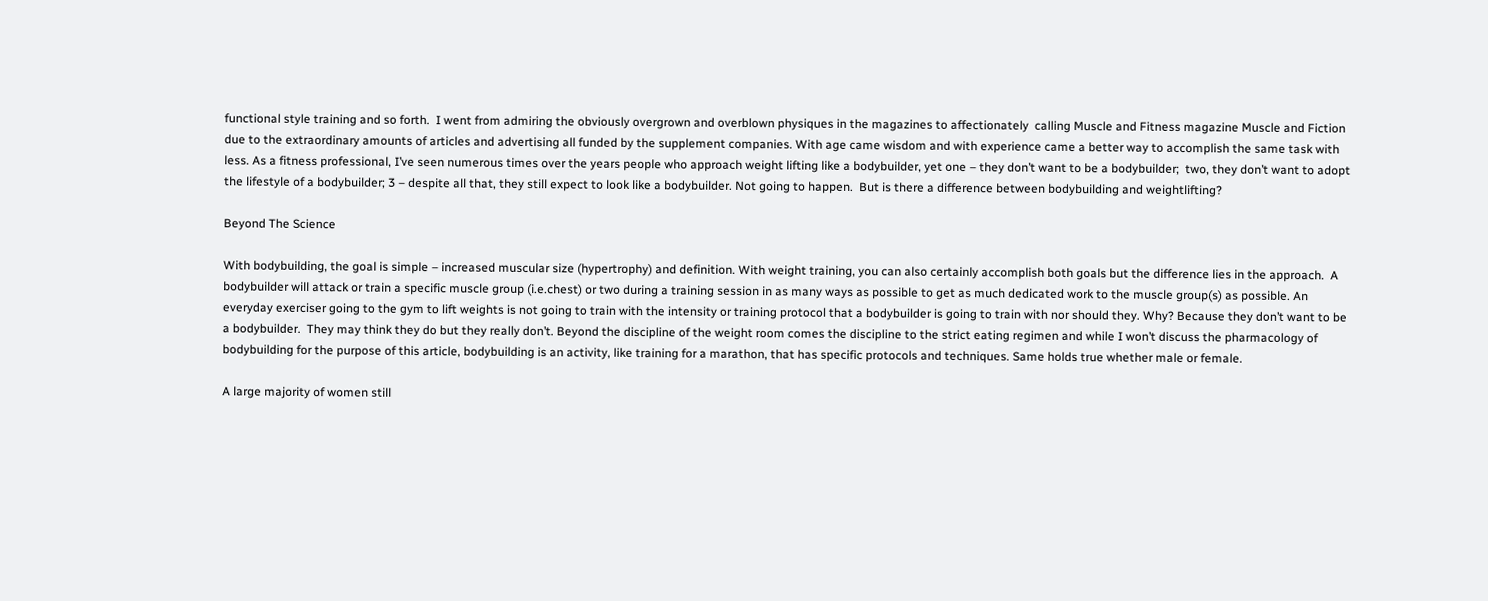functional style training and so forth.  I went from admiring the obviously overgrown and overblown physiques in the magazines to affectionately  calling Muscle and Fitness magazine Muscle and Fiction due to the extraordinary amounts of articles and advertising all funded by the supplement companies. With age came wisdom and with experience came a better way to accomplish the same task with less. As a fitness professional, I’ve seen numerous times over the years people who approach weight lifting like a bodybuilder, yet one – they don’t want to be a bodybuilder;  two, they don’t want to adopt the lifestyle of a bodybuilder; 3 – despite all that, they still expect to look like a bodybuilder. Not going to happen.  But is there a difference between bodybuilding and weightlifting?

Beyond The Science

With bodybuilding, the goal is simple – increased muscular size (hypertrophy) and definition. With weight training, you can also certainly accomplish both goals but the difference lies in the approach.  A bodybuilder will attack or train a specific muscle group (i.e.chest) or two during a training session in as many ways as possible to get as much dedicated work to the muscle group(s) as possible. An everyday exerciser going to the gym to lift weights is not going to train with the intensity or training protocol that a bodybuilder is going to train with nor should they. Why? Because they don’t want to be a bodybuilder.  They may think they do but they really don’t. Beyond the discipline of the weight room comes the discipline to the strict eating regimen and while I won’t discuss the pharmacology of bodybuilding for the purpose of this article, bodybuilding is an activity, like training for a marathon, that has specific protocols and techniques. Same holds true whether male or female.

A large majority of women still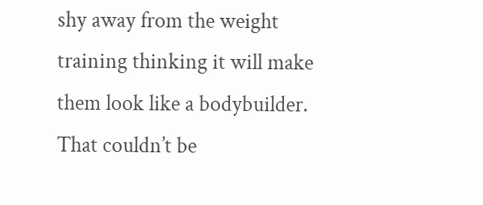shy away from the weight training thinking it will make them look like a bodybuilder.  That couldn’t be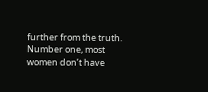further from the truth. Number one, most women don’t have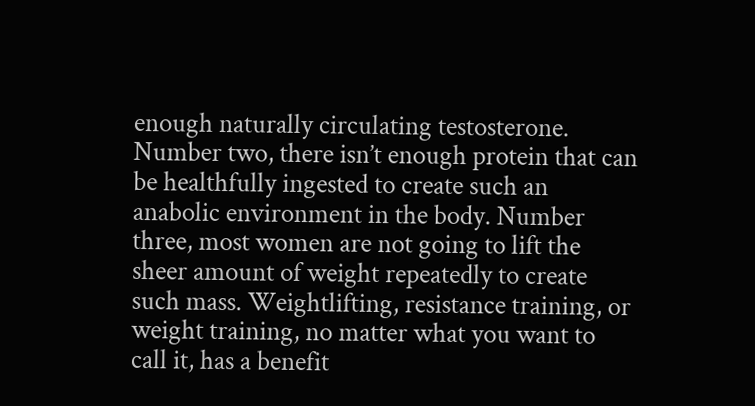enough naturally circulating testosterone. Number two, there isn’t enough protein that can be healthfully ingested to create such an anabolic environment in the body. Number three, most women are not going to lift the sheer amount of weight repeatedly to create such mass. Weightlifting, resistance training, or weight training, no matter what you want to call it, has a benefit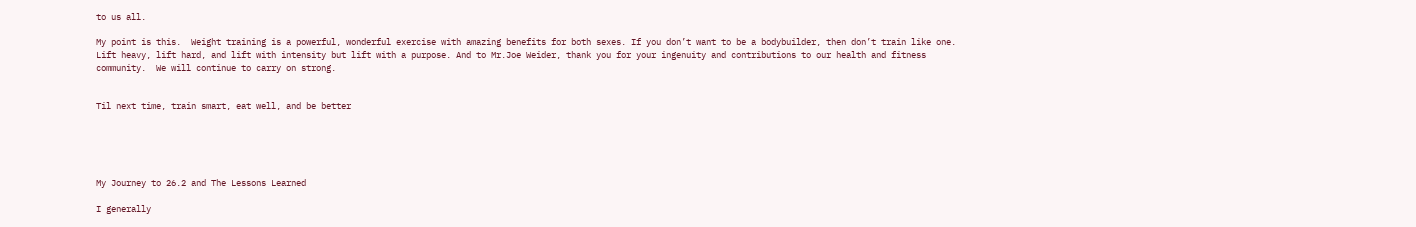to us all.

My point is this.  Weight training is a powerful, wonderful exercise with amazing benefits for both sexes. If you don’t want to be a bodybuilder, then don’t train like one.  Lift heavy, lift hard, and lift with intensity but lift with a purpose. And to Mr.Joe Weider, thank you for your ingenuity and contributions to our health and fitness community.  We will continue to carry on strong.


Til next time, train smart, eat well, and be better





My Journey to 26.2 and The Lessons Learned

I generally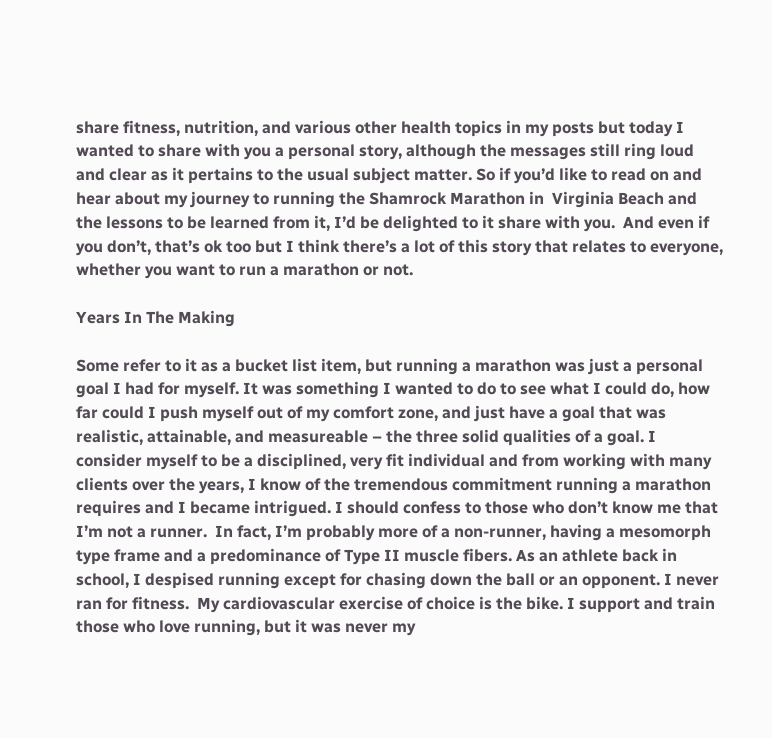share fitness, nutrition, and various other health topics in my posts but today I wanted to share with you a personal story, although the messages still ring loud and clear as it pertains to the usual subject matter. So if you’d like to read on and hear about my journey to running the Shamrock Marathon in  Virginia Beach and the lessons to be learned from it, I’d be delighted to it share with you.  And even if you don’t, that’s ok too but I think there’s a lot of this story that relates to everyone, whether you want to run a marathon or not.

Years In The Making

Some refer to it as a bucket list item, but running a marathon was just a personal goal I had for myself. It was something I wanted to do to see what I could do, how far could I push myself out of my comfort zone, and just have a goal that was realistic, attainable, and measureable – the three solid qualities of a goal. I consider myself to be a disciplined, very fit individual and from working with many clients over the years, I know of the tremendous commitment running a marathon requires and I became intrigued. I should confess to those who don’t know me that I’m not a runner.  In fact, I’m probably more of a non-runner, having a mesomorph type frame and a predominance of Type II muscle fibers. As an athlete back in school, I despised running except for chasing down the ball or an opponent. I never ran for fitness.  My cardiovascular exercise of choice is the bike. I support and train those who love running, but it was never my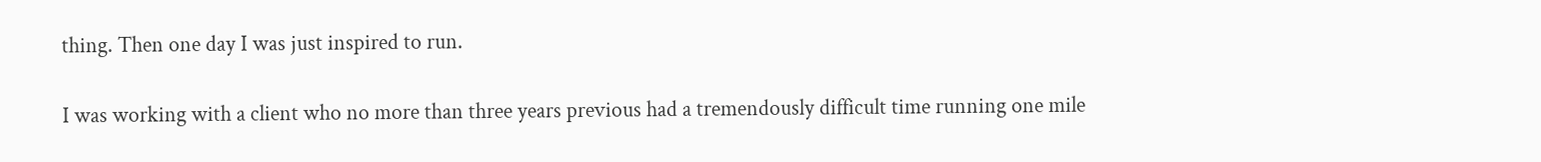thing. Then one day I was just inspired to run.

I was working with a client who no more than three years previous had a tremendously difficult time running one mile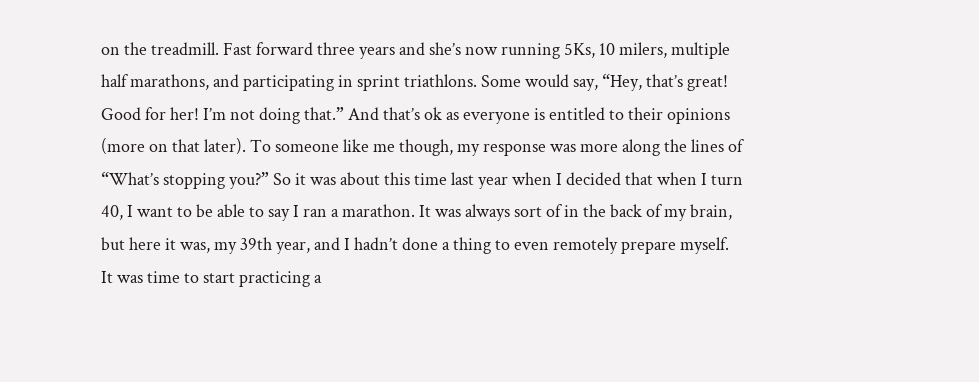on the treadmill. Fast forward three years and she’s now running 5Ks, 10 milers, multiple half marathons, and participating in sprint triathlons. Some would say, “Hey, that’s great! Good for her! I’m not doing that.” And that’s ok as everyone is entitled to their opinions (more on that later). To someone like me though, my response was more along the lines of “What’s stopping you?” So it was about this time last year when I decided that when I turn 40, I want to be able to say I ran a marathon. It was always sort of in the back of my brain, but here it was, my 39th year, and I hadn’t done a thing to even remotely prepare myself. It was time to start practicing a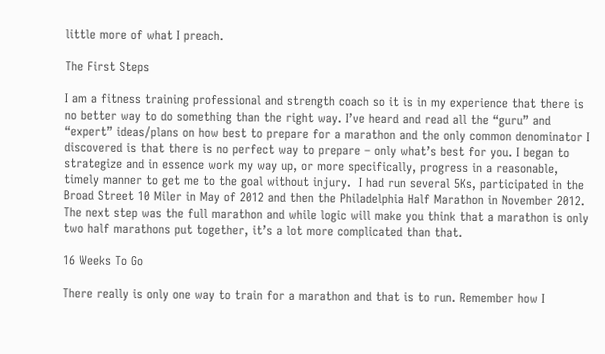little more of what I preach.

The First Steps

I am a fitness training professional and strength coach so it is in my experience that there is no better way to do something than the right way. I’ve heard and read all the “guru” and “expert” ideas/plans on how best to prepare for a marathon and the only common denominator I discovered is that there is no perfect way to prepare – only what’s best for you. I began to strategize and in essence work my way up, or more specifically, progress in a reasonable, timely manner to get me to the goal without injury.  I had run several 5Ks, participated in the Broad Street 10 Miler in May of 2012 and then the Philadelphia Half Marathon in November 2012. The next step was the full marathon and while logic will make you think that a marathon is only two half marathons put together, it’s a lot more complicated than that.

16 Weeks To Go

There really is only one way to train for a marathon and that is to run. Remember how I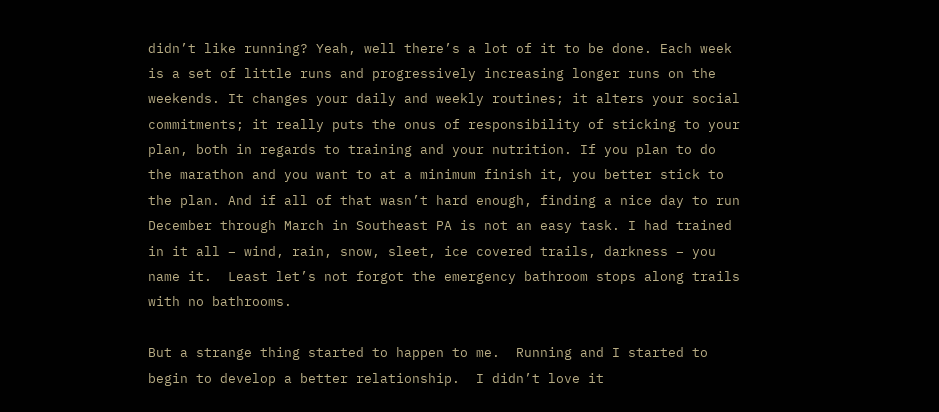didn’t like running? Yeah, well there’s a lot of it to be done. Each week is a set of little runs and progressively increasing longer runs on the weekends. It changes your daily and weekly routines; it alters your social commitments; it really puts the onus of responsibility of sticking to your plan, both in regards to training and your nutrition. If you plan to do the marathon and you want to at a minimum finish it, you better stick to the plan. And if all of that wasn’t hard enough, finding a nice day to run December through March in Southeast PA is not an easy task. I had trained in it all – wind, rain, snow, sleet, ice covered trails, darkness – you name it.  Least let’s not forgot the emergency bathroom stops along trails with no bathrooms.

But a strange thing started to happen to me.  Running and I started to begin to develop a better relationship.  I didn’t love it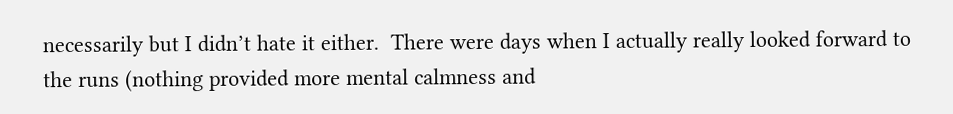necessarily but I didn’t hate it either.  There were days when I actually really looked forward to the runs (nothing provided more mental calmness and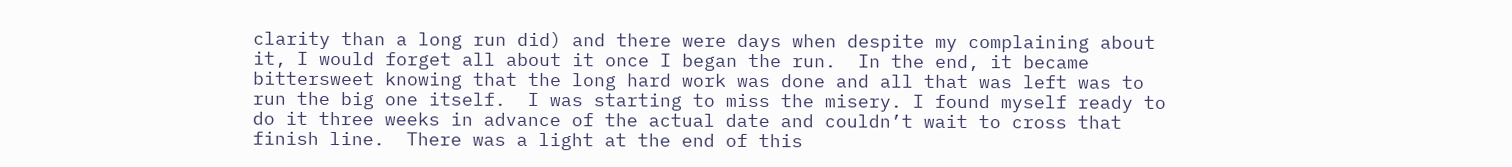clarity than a long run did) and there were days when despite my complaining about it, I would forget all about it once I began the run.  In the end, it became bittersweet knowing that the long hard work was done and all that was left was to run the big one itself.  I was starting to miss the misery. I found myself ready to do it three weeks in advance of the actual date and couldn’t wait to cross that finish line.  There was a light at the end of this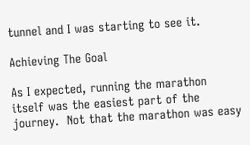tunnel and I was starting to see it.

Achieving The Goal

As I expected, running the marathon itself was the easiest part of the journey.  Not that the marathon was easy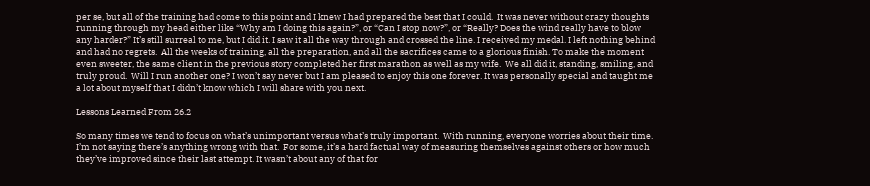per se, but all of the training had come to this point and I knew I had prepared the best that I could.  It was never without crazy thoughts running through my head either like “Why am I doing this again?”, or “Can I stop now?”, or “Really? Does the wind really have to blow any harder?” It’s still surreal to me, but I did it. I saw it all the way through and crossed the line. I received my medal. I left nothing behind and had no regrets.  All the weeks of training, all the preparation, and all the sacrifices came to a glorious finish. To make the moment even sweeter, the same client in the previous story completed her first marathon as well as my wife.  We all did it, standing, smiling, and truly proud.  Will I run another one? I won’t say never but I am pleased to enjoy this one forever. It was personally special and taught me a lot about myself that I didn’t know which I will share with you next.

Lessons Learned From 26.2

So many times we tend to focus on what’s unimportant versus what’s truly important.  With running, everyone worries about their time. I’m not saying there’s anything wrong with that.  For some, it’s a hard factual way of measuring themselves against others or how much they’ve improved since their last attempt. It wasn’t about any of that for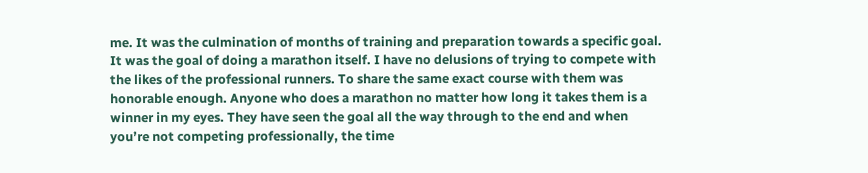me. It was the culmination of months of training and preparation towards a specific goal.  It was the goal of doing a marathon itself. I have no delusions of trying to compete with the likes of the professional runners. To share the same exact course with them was honorable enough. Anyone who does a marathon no matter how long it takes them is a winner in my eyes. They have seen the goal all the way through to the end and when you’re not competing professionally, the time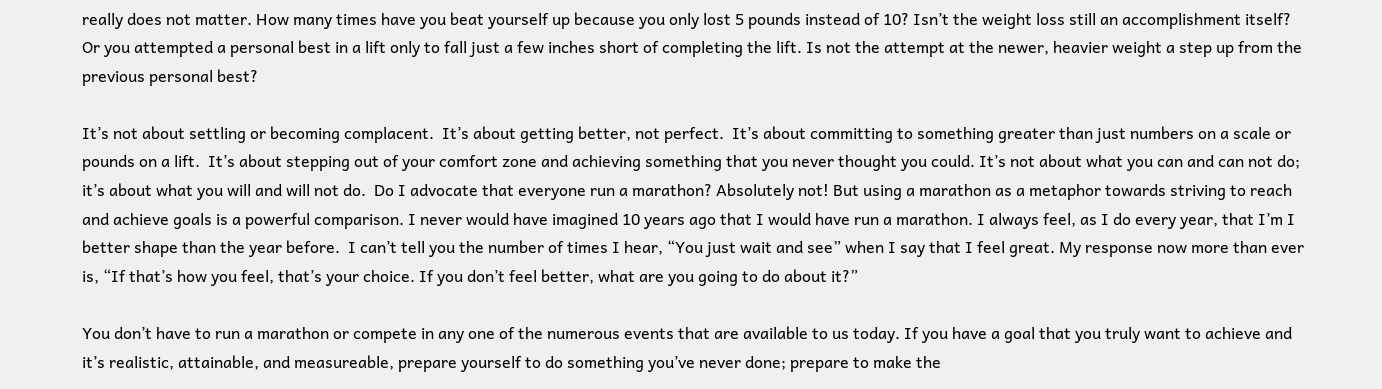really does not matter. How many times have you beat yourself up because you only lost 5 pounds instead of 10? Isn’t the weight loss still an accomplishment itself? Or you attempted a personal best in a lift only to fall just a few inches short of completing the lift. Is not the attempt at the newer, heavier weight a step up from the previous personal best?

It’s not about settling or becoming complacent.  It’s about getting better, not perfect.  It’s about committing to something greater than just numbers on a scale or pounds on a lift.  It’s about stepping out of your comfort zone and achieving something that you never thought you could. It’s not about what you can and can not do; it’s about what you will and will not do.  Do I advocate that everyone run a marathon? Absolutely not! But using a marathon as a metaphor towards striving to reach and achieve goals is a powerful comparison. I never would have imagined 10 years ago that I would have run a marathon. I always feel, as I do every year, that I’m I better shape than the year before.  I can’t tell you the number of times I hear, “You just wait and see” when I say that I feel great. My response now more than ever is, “If that’s how you feel, that’s your choice. If you don’t feel better, what are you going to do about it?”

You don’t have to run a marathon or compete in any one of the numerous events that are available to us today. If you have a goal that you truly want to achieve and it’s realistic, attainable, and measureable, prepare yourself to do something you’ve never done; prepare to make the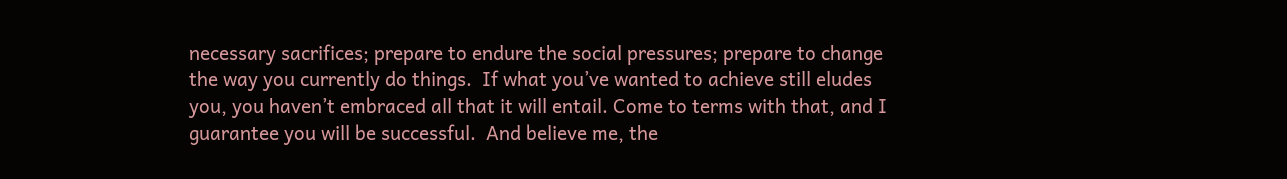necessary sacrifices; prepare to endure the social pressures; prepare to change the way you currently do things.  If what you’ve wanted to achieve still eludes you, you haven’t embraced all that it will entail. Come to terms with that, and I guarantee you will be successful.  And believe me, the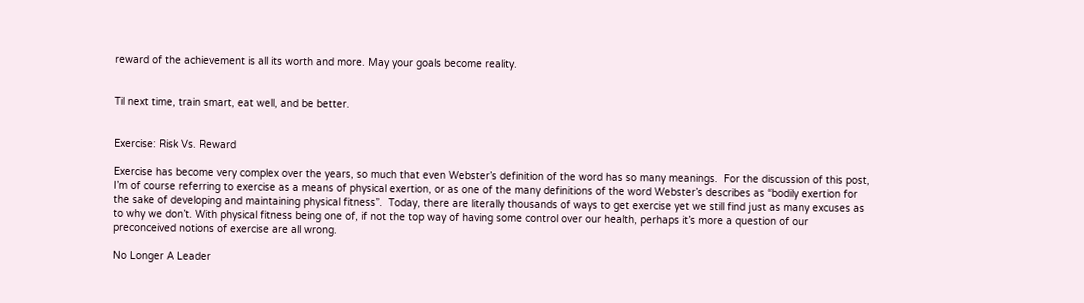reward of the achievement is all its worth and more. May your goals become reality.


Til next time, train smart, eat well, and be better.


Exercise: Risk Vs. Reward

Exercise has become very complex over the years, so much that even Webster’s definition of the word has so many meanings.  For the discussion of this post, I’m of course referring to exercise as a means of physical exertion, or as one of the many definitions of the word Webster’s describes as “bodily exertion for the sake of developing and maintaining physical fitness”.  Today, there are literally thousands of ways to get exercise yet we still find just as many excuses as to why we don’t. With physical fitness being one of, if not the top way of having some control over our health, perhaps it’s more a question of our preconceived notions of exercise are all wrong.

No Longer A Leader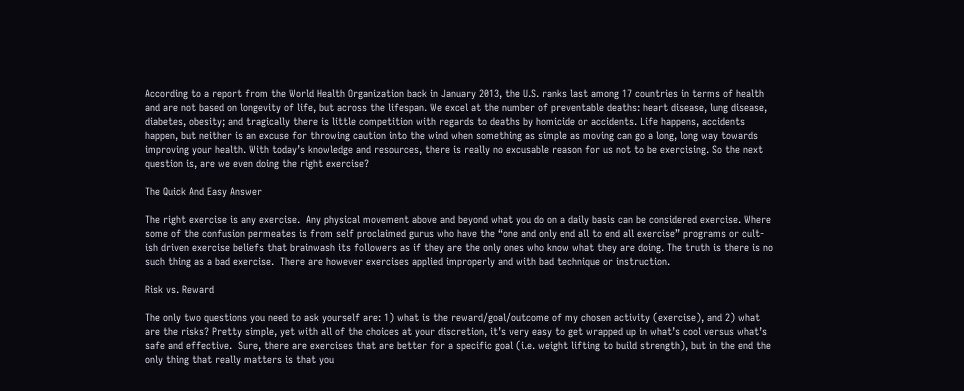According to a report from the World Health Organization back in January 2013, the U.S. ranks last among 17 countries in terms of health and are not based on longevity of life, but across the lifespan. We excel at the number of preventable deaths: heart disease, lung disease, diabetes, obesity; and tragically there is little competition with regards to deaths by homicide or accidents. Life happens, accidents happen, but neither is an excuse for throwing caution into the wind when something as simple as moving can go a long, long way towards improving your health. With today’s knowledge and resources, there is really no excusable reason for us not to be exercising. So the next question is, are we even doing the right exercise?

The Quick And Easy Answer

The right exercise is any exercise.  Any physical movement above and beyond what you do on a daily basis can be considered exercise. Where some of the confusion permeates is from self proclaimed gurus who have the “one and only end all to end all exercise” programs or cult-ish driven exercise beliefs that brainwash its followers as if they are the only ones who know what they are doing. The truth is there is no such thing as a bad exercise.  There are however exercises applied improperly and with bad technique or instruction.

Risk vs. Reward

The only two questions you need to ask yourself are: 1) what is the reward/goal/outcome of my chosen activity (exercise), and 2) what are the risks? Pretty simple, yet with all of the choices at your discretion, it’s very easy to get wrapped up in what’s cool versus what’s safe and effective.  Sure, there are exercises that are better for a specific goal (i.e. weight lifting to build strength), but in the end the only thing that really matters is that you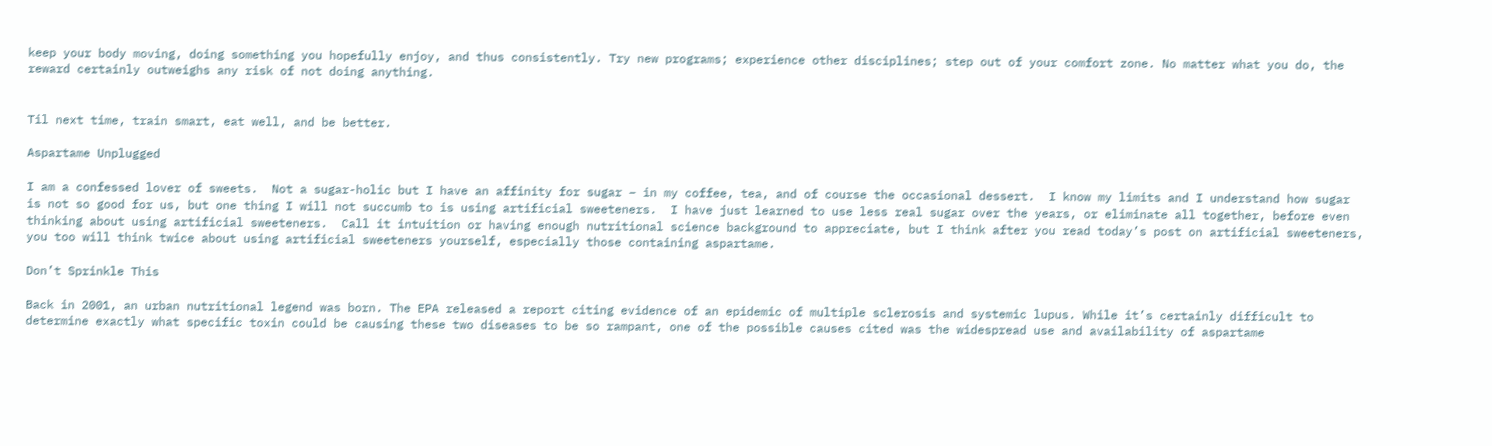keep your body moving, doing something you hopefully enjoy, and thus consistently. Try new programs; experience other disciplines; step out of your comfort zone. No matter what you do, the reward certainly outweighs any risk of not doing anything.


Til next time, train smart, eat well, and be better.

Aspartame Unplugged

I am a confessed lover of sweets.  Not a sugar-holic but I have an affinity for sugar – in my coffee, tea, and of course the occasional dessert.  I know my limits and I understand how sugar is not so good for us, but one thing I will not succumb to is using artificial sweeteners.  I have just learned to use less real sugar over the years, or eliminate all together, before even thinking about using artificial sweeteners.  Call it intuition or having enough nutritional science background to appreciate, but I think after you read today’s post on artificial sweeteners, you too will think twice about using artificial sweeteners yourself, especially those containing aspartame.

Don’t Sprinkle This

Back in 2001, an urban nutritional legend was born. The EPA released a report citing evidence of an epidemic of multiple sclerosis and systemic lupus. While it’s certainly difficult to determine exactly what specific toxin could be causing these two diseases to be so rampant, one of the possible causes cited was the widespread use and availability of aspartame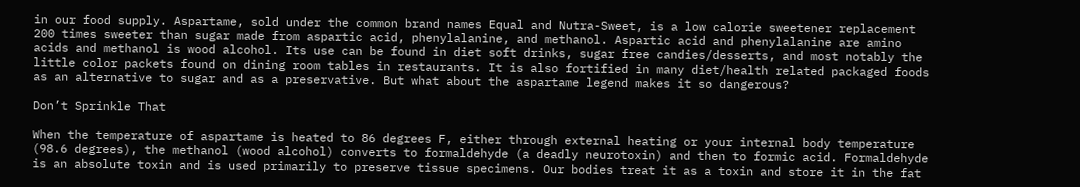in our food supply. Aspartame, sold under the common brand names Equal and Nutra-Sweet, is a low calorie sweetener replacement 200 times sweeter than sugar made from aspartic acid, phenylalanine, and methanol. Aspartic acid and phenylalanine are amino acids and methanol is wood alcohol. Its use can be found in diet soft drinks, sugar free candies/desserts, and most notably the little color packets found on dining room tables in restaurants. It is also fortified in many diet/health related packaged foods as an alternative to sugar and as a preservative. But what about the aspartame legend makes it so dangerous?

Don’t Sprinkle That

When the temperature of aspartame is heated to 86 degrees F, either through external heating or your internal body temperature (98.6 degrees), the methanol (wood alcohol) converts to formaldehyde (a deadly neurotoxin) and then to formic acid. Formaldehyde is an absolute toxin and is used primarily to preserve tissue specimens. Our bodies treat it as a toxin and store it in the fat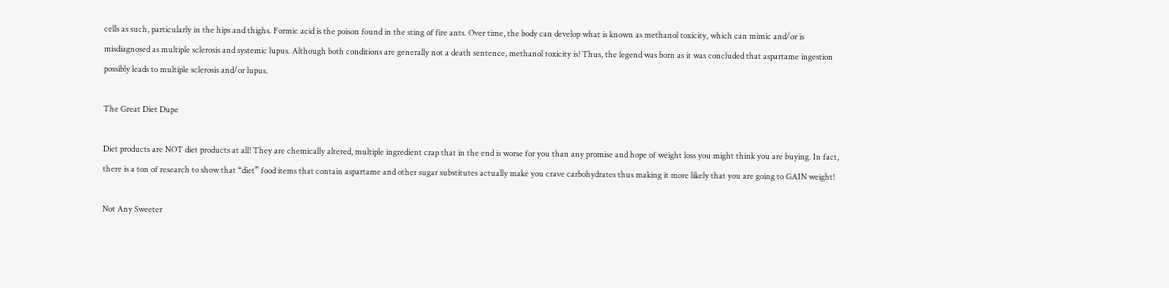cells as such, particularly in the hips and thighs. Formic acid is the poison found in the sting of fire ants. Over time, the body can develop what is known as methanol toxicity, which can mimic and/or is misdiagnosed as multiple sclerosis and systemic lupus. Although both conditions are generally not a death sentence, methanol toxicity is! Thus, the legend was born as it was concluded that aspartame ingestion possibly leads to multiple sclerosis and/or lupus.

The Great Diet Dupe

Diet products are NOT diet products at all! They are chemically altered, multiple ingredient crap that in the end is worse for you than any promise and hope of weight loss you might think you are buying. In fact, there is a ton of research to show that “diet” food items that contain aspartame and other sugar substitutes actually make you crave carbohydrates thus making it more likely that you are going to GAIN weight!

Not Any Sweeter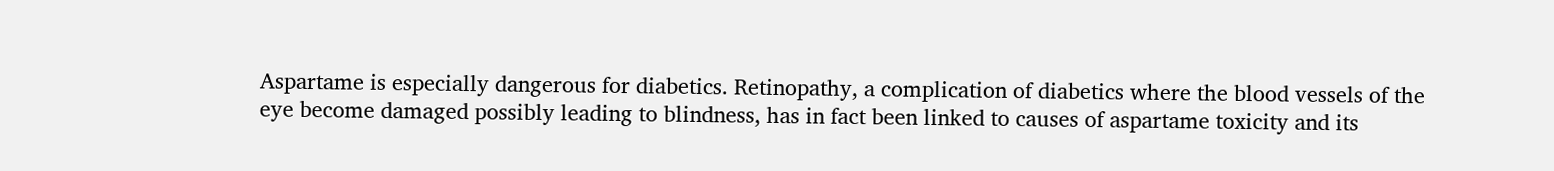Aspartame is especially dangerous for diabetics. Retinopathy, a complication of diabetics where the blood vessels of the eye become damaged possibly leading to blindness, has in fact been linked to causes of aspartame toxicity and its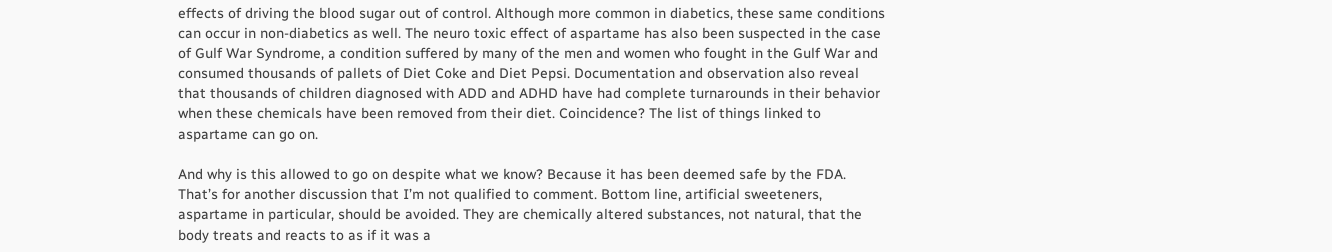effects of driving the blood sugar out of control. Although more common in diabetics, these same conditions can occur in non-diabetics as well. The neuro toxic effect of aspartame has also been suspected in the case of Gulf War Syndrome, a condition suffered by many of the men and women who fought in the Gulf War and consumed thousands of pallets of Diet Coke and Diet Pepsi. Documentation and observation also reveal that thousands of children diagnosed with ADD and ADHD have had complete turnarounds in their behavior when these chemicals have been removed from their diet. Coincidence? The list of things linked to aspartame can go on.

And why is this allowed to go on despite what we know? Because it has been deemed safe by the FDA. That’s for another discussion that I’m not qualified to comment. Bottom line, artificial sweeteners, aspartame in particular, should be avoided. They are chemically altered substances, not natural, that the body treats and reacts to as if it was a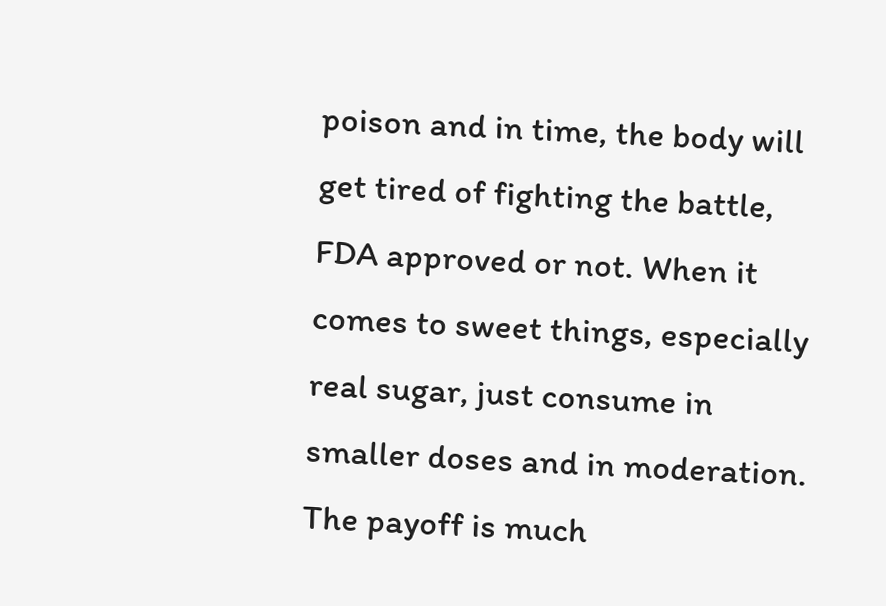poison and in time, the body will get tired of fighting the battle, FDA approved or not. When it comes to sweet things, especially real sugar, just consume in smaller doses and in moderation.  The payoff is much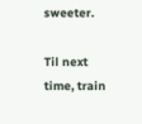sweeter.

Til next time, train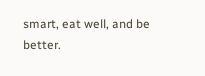smart, eat well, and be better.